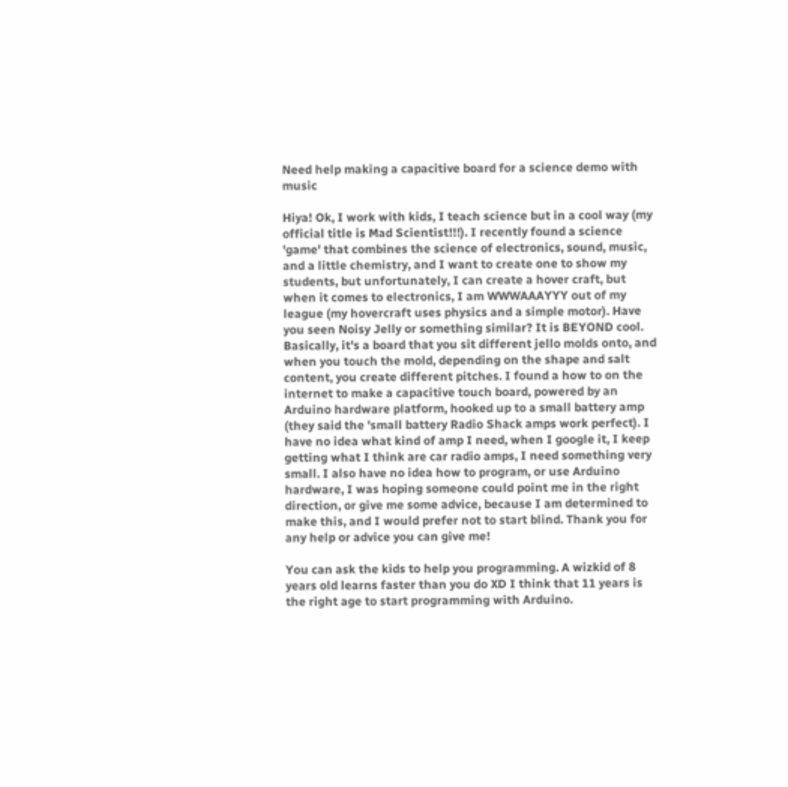Need help making a capacitive board for a science demo with music

Hiya! Ok, I work with kids, I teach science but in a cool way (my official title is Mad Scientist!!!). I recently found a science 'game' that combines the science of electronics, sound, music, and a little chemistry, and I want to create one to show my students, but unfortunately, I can create a hover craft, but when it comes to electronics, I am WWWAAAYYY out of my league (my hovercraft uses physics and a simple motor). Have you seen Noisy Jelly or something similar? It is BEYOND cool. Basically, it's a board that you sit different jello molds onto, and when you touch the mold, depending on the shape and salt content, you create different pitches. I found a how to on the internet to make a capacitive touch board, powered by an Arduino hardware platform, hooked up to a small battery amp (they said the 'small battery Radio Shack amps work perfect). I have no idea what kind of amp I need, when I google it, I keep getting what I think are car radio amps, I need something very small. I also have no idea how to program, or use Arduino hardware, I was hoping someone could point me in the right direction, or give me some advice, because I am determined to make this, and I would prefer not to start blind. Thank you for any help or advice you can give me!

You can ask the kids to help you programming. A wizkid of 8 years old learns faster than you do XD I think that 11 years is the right age to start programming with Arduino.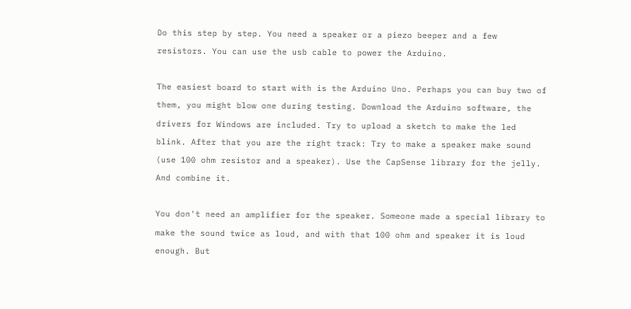Do this step by step. You need a speaker or a piezo beeper and a few resistors. You can use the usb cable to power the Arduino.

The easiest board to start with is the Arduino Uno. Perhaps you can buy two of them, you might blow one during testing. Download the Arduino software, the drivers for Windows are included. Try to upload a sketch to make the led blink. After that you are the right track: Try to make a speaker make sound (use 100 ohm resistor and a speaker). Use the CapSense library for the jelly. And combine it.

You don't need an amplifier for the speaker. Someone made a special library to make the sound twice as loud, and with that 100 ohm and speaker it is loud enough. But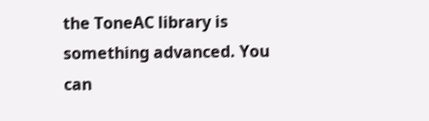the ToneAC library is something advanced. You can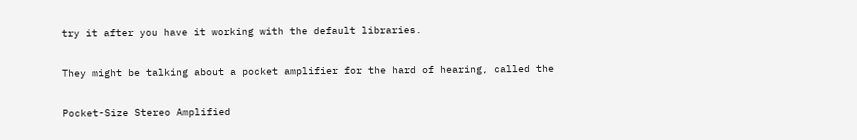try it after you have it working with the default libraries.

They might be talking about a pocket amplifier for the hard of hearing, called the

Pocket-Size Stereo Amplified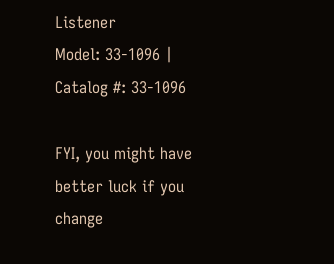Listener
Model: 33-1096 | Catalog #: 33-1096

FYI, you might have better luck if you change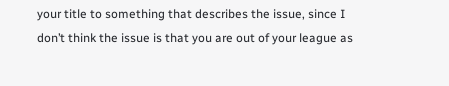your title to something that describes the issue, since I don’t think the issue is that you are out of your league as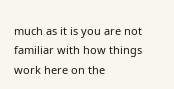much as it is you are not familiar with how things work here on the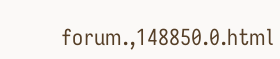forum.,148850.0.html